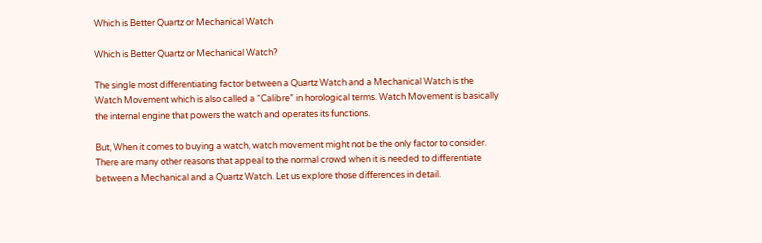Which is Better Quartz or Mechanical Watch

Which is Better Quartz or Mechanical Watch?

The single most differentiating factor between a Quartz Watch and a Mechanical Watch is the Watch Movement which is also called a “Calibre” in horological terms. Watch Movement is basically the internal engine that powers the watch and operates its functions.

But, When it comes to buying a watch, watch movement might not be the only factor to consider. There are many other reasons that appeal to the normal crowd when it is needed to differentiate between a Mechanical and a Quartz Watch. Let us explore those differences in detail.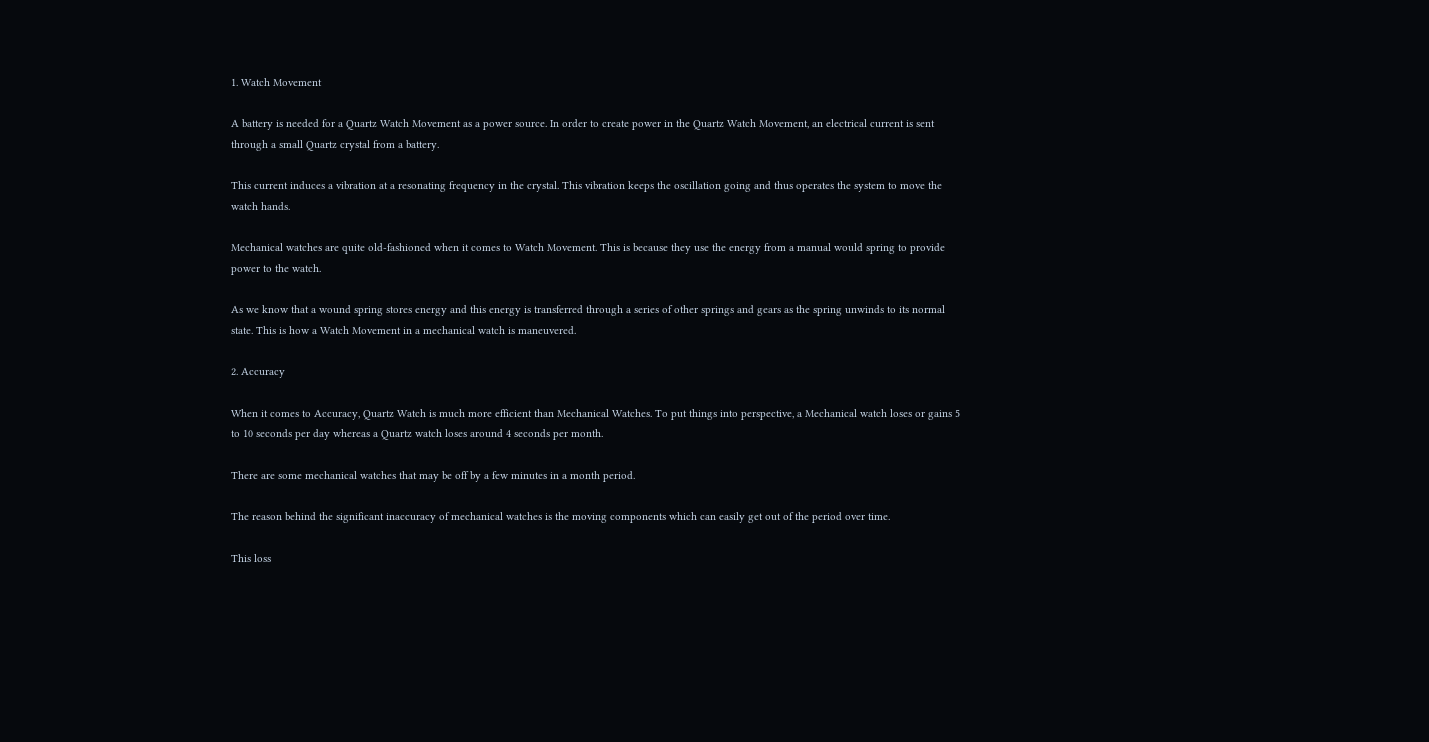1. Watch Movement

A battery is needed for a Quartz Watch Movement as a power source. In order to create power in the Quartz Watch Movement, an electrical current is sent through a small Quartz crystal from a battery.

This current induces a vibration at a resonating frequency in the crystal. This vibration keeps the oscillation going and thus operates the system to move the watch hands.

Mechanical watches are quite old-fashioned when it comes to Watch Movement. This is because they use the energy from a manual would spring to provide power to the watch.

As we know that a wound spring stores energy and this energy is transferred through a series of other springs and gears as the spring unwinds to its normal state. This is how a Watch Movement in a mechanical watch is maneuvered.

2. Accuracy

When it comes to Accuracy, Quartz Watch is much more efficient than Mechanical Watches. To put things into perspective, a Mechanical watch loses or gains 5 to 10 seconds per day whereas a Quartz watch loses around 4 seconds per month.

There are some mechanical watches that may be off by a few minutes in a month period.

The reason behind the significant inaccuracy of mechanical watches is the moving components which can easily get out of the period over time.

This loss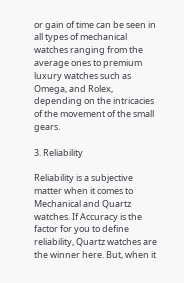or gain of time can be seen in all types of mechanical watches ranging from the average ones to premium luxury watches such as Omega, and Rolex, depending on the intricacies of the movement of the small gears.

3. Reliability

Reliability is a subjective matter when it comes to Mechanical and Quartz watches. If Accuracy is the factor for you to define reliability, Quartz watches are the winner here. But, when it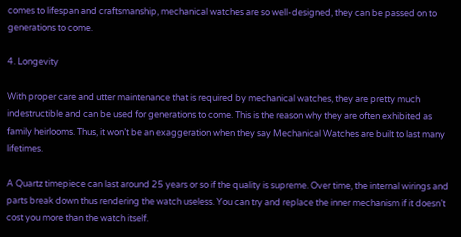comes to lifespan and craftsmanship, mechanical watches are so well-designed, they can be passed on to generations to come.

4. Longevity

With proper care and utter maintenance that is required by mechanical watches, they are pretty much indestructible and can be used for generations to come. This is the reason why they are often exhibited as family heirlooms. Thus, it won’t be an exaggeration when they say Mechanical Watches are built to last many lifetimes.

A Quartz timepiece can last around 25 years or so if the quality is supreme. Over time, the internal wirings and parts break down thus rendering the watch useless. You can try and replace the inner mechanism if it doesn’t cost you more than the watch itself.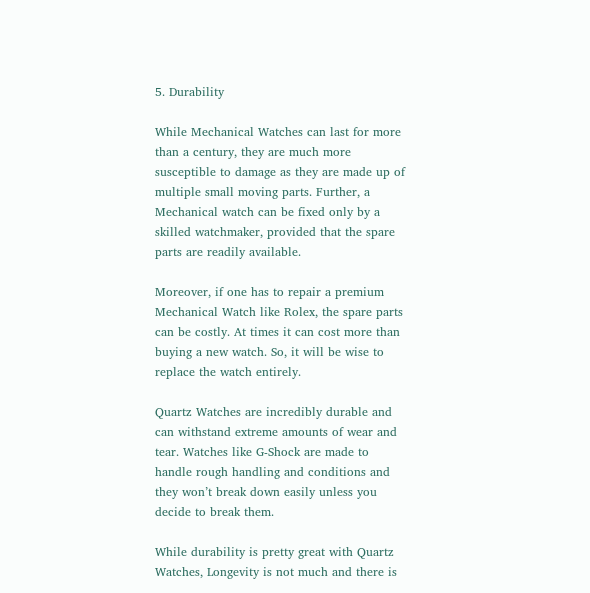5. Durability

While Mechanical Watches can last for more than a century, they are much more susceptible to damage as they are made up of multiple small moving parts. Further, a Mechanical watch can be fixed only by a skilled watchmaker, provided that the spare parts are readily available.

Moreover, if one has to repair a premium Mechanical Watch like Rolex, the spare parts can be costly. At times it can cost more than buying a new watch. So, it will be wise to replace the watch entirely.

Quartz Watches are incredibly durable and can withstand extreme amounts of wear and tear. Watches like G-Shock are made to handle rough handling and conditions and they won’t break down easily unless you decide to break them.

While durability is pretty great with Quartz Watches, Longevity is not much and there is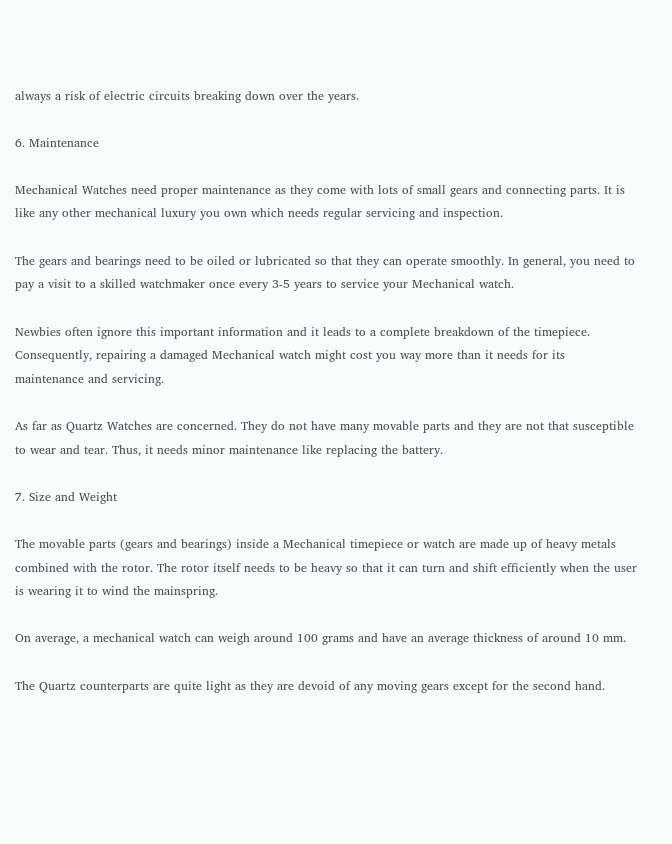always a risk of electric circuits breaking down over the years.

6. Maintenance

Mechanical Watches need proper maintenance as they come with lots of small gears and connecting parts. It is like any other mechanical luxury you own which needs regular servicing and inspection.

The gears and bearings need to be oiled or lubricated so that they can operate smoothly. In general, you need to pay a visit to a skilled watchmaker once every 3-5 years to service your Mechanical watch.

Newbies often ignore this important information and it leads to a complete breakdown of the timepiece. Consequently, repairing a damaged Mechanical watch might cost you way more than it needs for its maintenance and servicing.

As far as Quartz Watches are concerned. They do not have many movable parts and they are not that susceptible to wear and tear. Thus, it needs minor maintenance like replacing the battery.

7. Size and Weight

The movable parts (gears and bearings) inside a Mechanical timepiece or watch are made up of heavy metals combined with the rotor. The rotor itself needs to be heavy so that it can turn and shift efficiently when the user is wearing it to wind the mainspring.

On average, a mechanical watch can weigh around 100 grams and have an average thickness of around 10 mm.

The Quartz counterparts are quite light as they are devoid of any moving gears except for the second hand.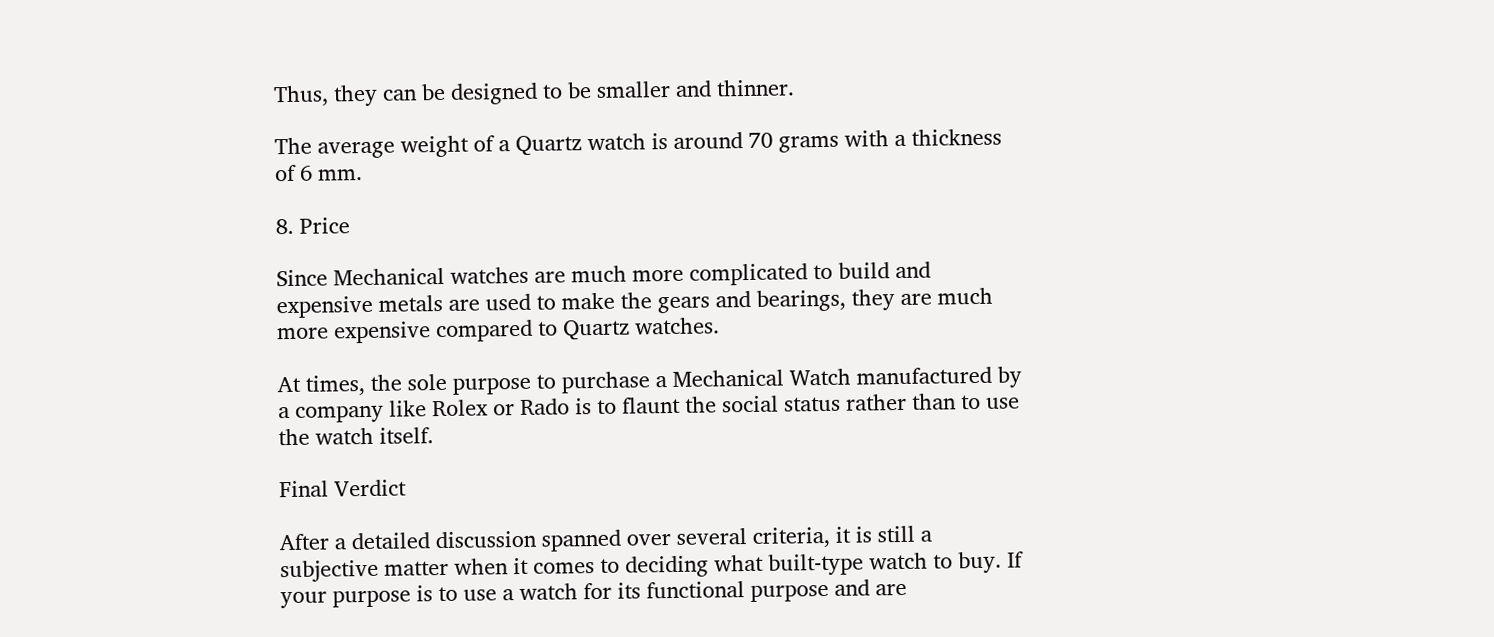Thus, they can be designed to be smaller and thinner.

The average weight of a Quartz watch is around 70 grams with a thickness of 6 mm.

8. Price

Since Mechanical watches are much more complicated to build and expensive metals are used to make the gears and bearings, they are much more expensive compared to Quartz watches.

At times, the sole purpose to purchase a Mechanical Watch manufactured by a company like Rolex or Rado is to flaunt the social status rather than to use the watch itself.

Final Verdict

After a detailed discussion spanned over several criteria, it is still a subjective matter when it comes to deciding what built-type watch to buy. If your purpose is to use a watch for its functional purpose and are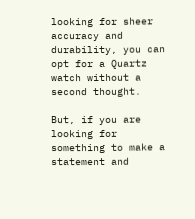looking for sheer accuracy and durability, you can opt for a Quartz watch without a second thought.

But, if you are looking for something to make a statement and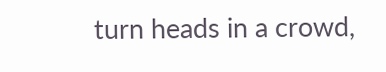turn heads in a crowd,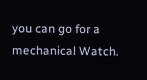you can go for a mechanical Watch.